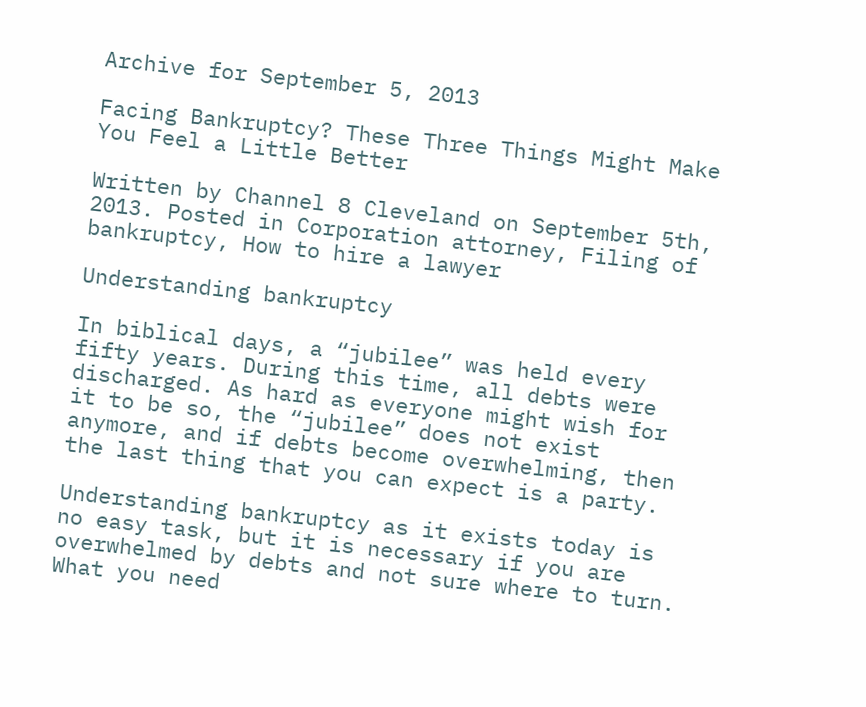Archive for September 5, 2013

Facing Bankruptcy? These Three Things Might Make You Feel a Little Better

Written by Channel 8 Cleveland on September 5th, 2013. Posted in Corporation attorney, Filing of bankruptcy, How to hire a lawyer

Understanding bankruptcy

In biblical days, a “jubilee” was held every fifty years. During this time, all debts were discharged. As hard as everyone might wish for it to be so, the “jubilee” does not exist anymore, and if debts become overwhelming, then the last thing that you can expect is a party.

Understanding bankruptcy as it exists today is no easy task, but it is necessary if you are overwhelmed by debts and not sure where to turn. What you need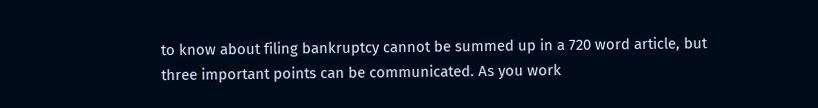to know about filing bankruptcy cannot be summed up in a 720 word article, but three important points can be communicated. As you work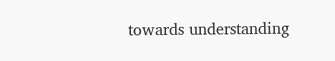towards understanding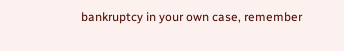bankruptcy in your own case, remember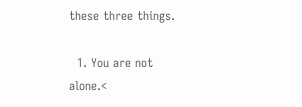these three things.

  1. You are not alone.<